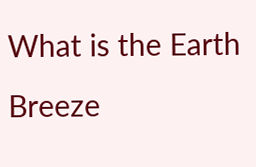What is the Earth Breeze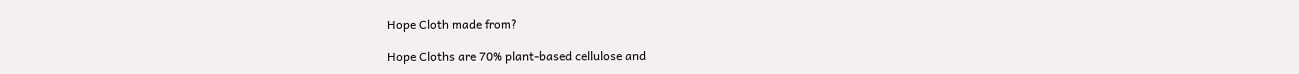Hope Cloth made from?

Hope Cloths are 70% plant-based cellulose and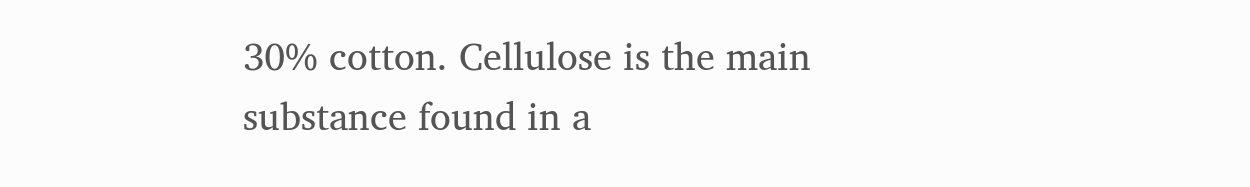30% cotton. Cellulose is the main substance found in a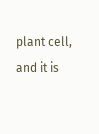plant cell, and it is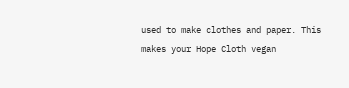used to make clothes and paper. This makes your Hope Cloth vegan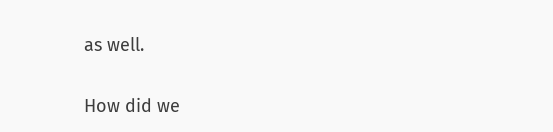as well.

How did we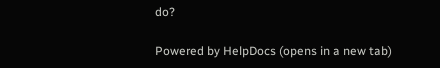do?

Powered by HelpDocs (opens in a new tab)